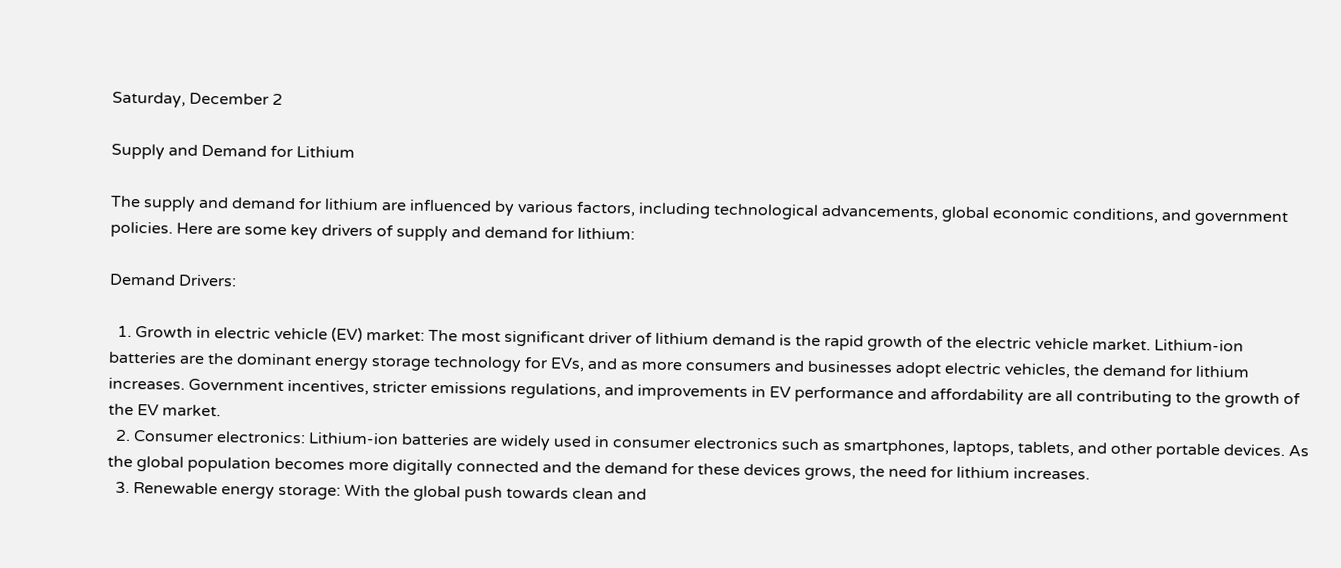Saturday, December 2

Supply and Demand for Lithium

The supply and demand for lithium are influenced by various factors, including technological advancements, global economic conditions, and government policies. Here are some key drivers of supply and demand for lithium:

Demand Drivers:

  1. Growth in electric vehicle (EV) market: The most significant driver of lithium demand is the rapid growth of the electric vehicle market. Lithium-ion batteries are the dominant energy storage technology for EVs, and as more consumers and businesses adopt electric vehicles, the demand for lithium increases. Government incentives, stricter emissions regulations, and improvements in EV performance and affordability are all contributing to the growth of the EV market.
  2. Consumer electronics: Lithium-ion batteries are widely used in consumer electronics such as smartphones, laptops, tablets, and other portable devices. As the global population becomes more digitally connected and the demand for these devices grows, the need for lithium increases.
  3. Renewable energy storage: With the global push towards clean and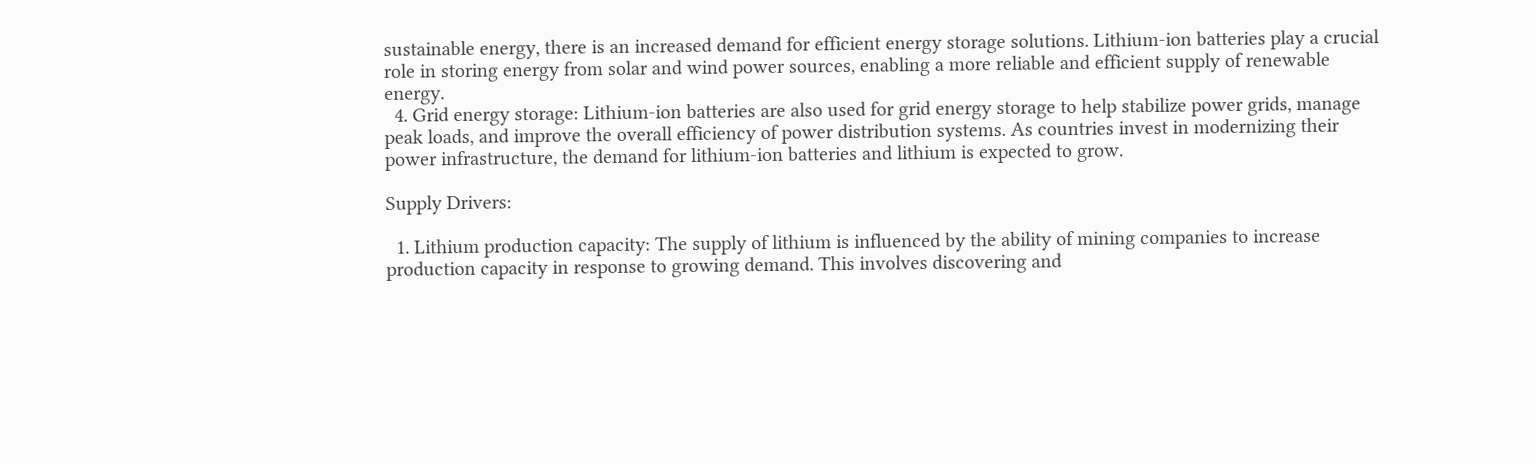sustainable energy, there is an increased demand for efficient energy storage solutions. Lithium-ion batteries play a crucial role in storing energy from solar and wind power sources, enabling a more reliable and efficient supply of renewable energy.
  4. Grid energy storage: Lithium-ion batteries are also used for grid energy storage to help stabilize power grids, manage peak loads, and improve the overall efficiency of power distribution systems. As countries invest in modernizing their power infrastructure, the demand for lithium-ion batteries and lithium is expected to grow.

Supply Drivers:

  1. Lithium production capacity: The supply of lithium is influenced by the ability of mining companies to increase production capacity in response to growing demand. This involves discovering and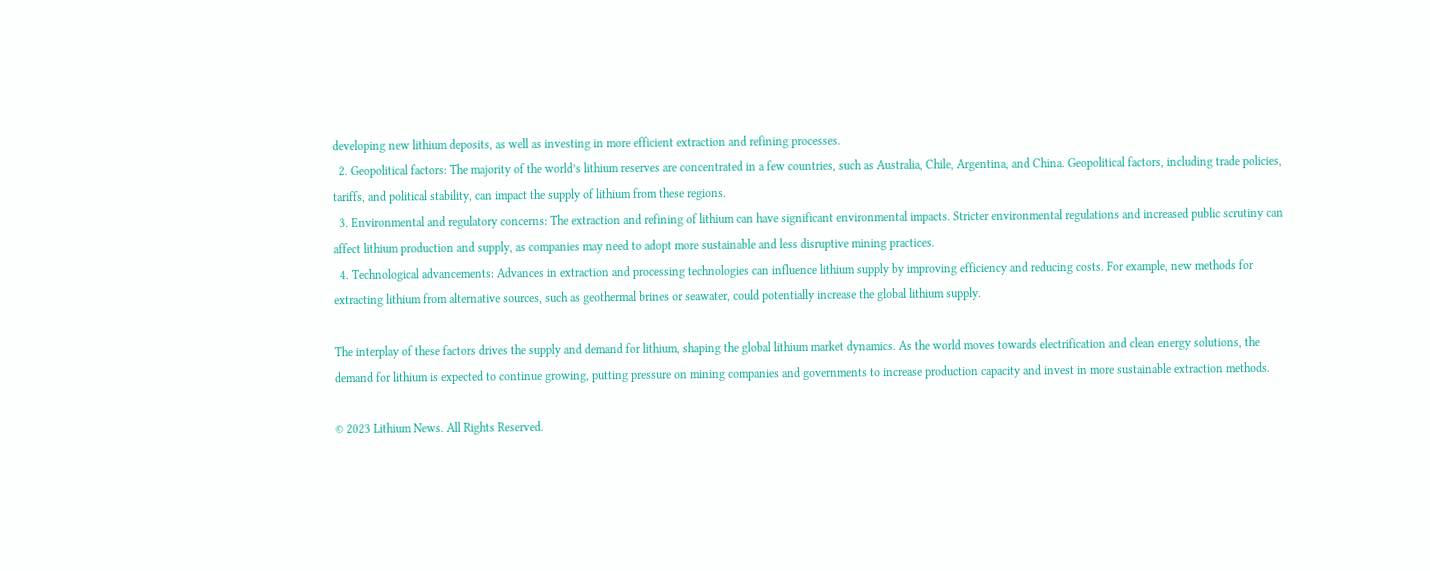developing new lithium deposits, as well as investing in more efficient extraction and refining processes.
  2. Geopolitical factors: The majority of the world’s lithium reserves are concentrated in a few countries, such as Australia, Chile, Argentina, and China. Geopolitical factors, including trade policies, tariffs, and political stability, can impact the supply of lithium from these regions.
  3. Environmental and regulatory concerns: The extraction and refining of lithium can have significant environmental impacts. Stricter environmental regulations and increased public scrutiny can affect lithium production and supply, as companies may need to adopt more sustainable and less disruptive mining practices.
  4. Technological advancements: Advances in extraction and processing technologies can influence lithium supply by improving efficiency and reducing costs. For example, new methods for extracting lithium from alternative sources, such as geothermal brines or seawater, could potentially increase the global lithium supply.

The interplay of these factors drives the supply and demand for lithium, shaping the global lithium market dynamics. As the world moves towards electrification and clean energy solutions, the demand for lithium is expected to continue growing, putting pressure on mining companies and governments to increase production capacity and invest in more sustainable extraction methods.

© 2023 Lithium News. All Rights Reserved.